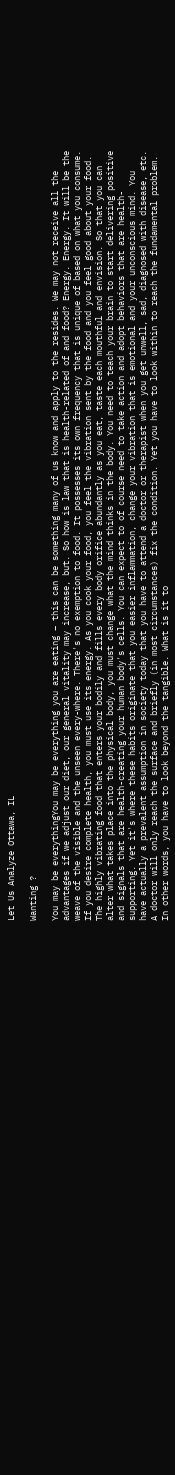Let Us Analyze Ottawa, IL

Wanting ?

You may be everythingYou may be everything you are eating – this can be something many of us know and apply to the resides. We may not receive all the advantages if we adjust our diet, our general vitality may increase, but. So how is law that is health-related of and food? Energy. Energy. It will be the weave of the visible and the unseen every-where. There's no exemption to food. It possesses its own frequency that is unique of based on what you consume. If you desire complete health, you must use its energy. As you cook your food, you feel the vibration sent by the food and you feel good about your food. The highly vibrating food that enters your bodily and fills every body orifice abundantly as you eat, taste each mouthful and envision. So that you can alter what takes place into the physical body, you must change what the mind thinks in the body. You need to teach your brain to start delivering positive and signals that are health-creating your human body's cells. You can expect to of course need to take action and adopt behaviors that are health-supporting. Yet it's where these habits originate that you easier inflammation, change your vibration that is emotional and your unconscious mind. You have actually a prevalent assumption in society today that you have to attend a doctor or therapist when you get unwell, sad, diagnosed with disease, etc. A doctor will only reach the surface and briefly (in most circumstances) fix the condition. Yet you have to look within to reach the fundamental problem. In other words, you have to look beyond the tangible. What is it to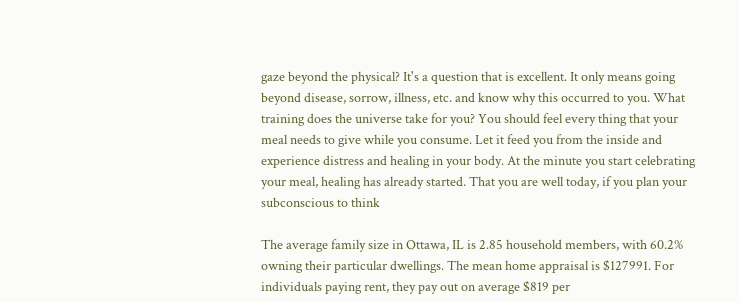gaze beyond the physical? It's a question that is excellent. It only means going beyond disease, sorrow, illness, etc. and know why this occurred to you. What training does the universe take for you? You should feel every thing that your meal needs to give while you consume. Let it feed you from the inside and experience distress and healing in your body. At the minute you start celebrating your meal, healing has already started. That you are well today, if you plan your subconscious to think

The average family size in Ottawa, IL is 2.85 household members, with 60.2% owning their particular dwellings. The mean home appraisal is $127991. For individuals paying rent, they pay out on average $819 per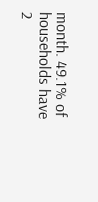month. 49.1% of households have 2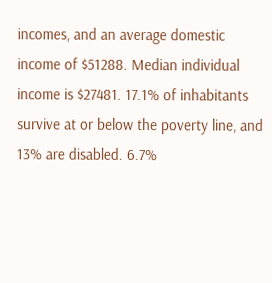incomes, and an average domestic income of $51288. Median individual income is $27481. 17.1% of inhabitants survive at or below the poverty line, and 13% are disabled. 6.7%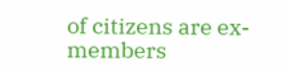of citizens are ex-members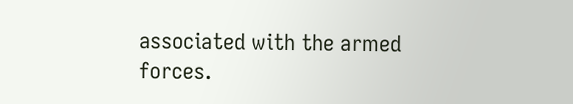associated with the armed forces.